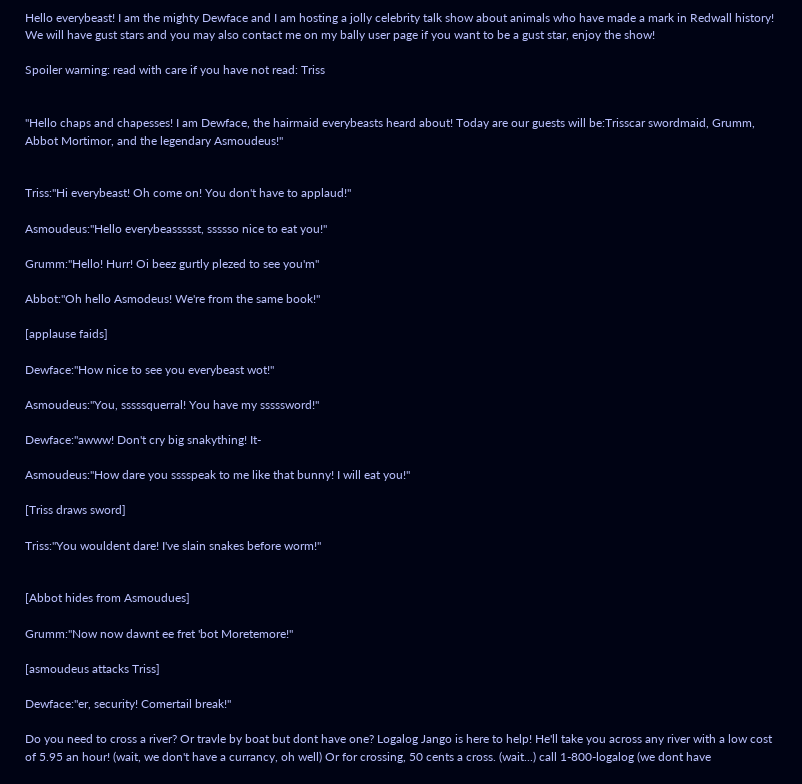Hello everybeast! I am the mighty Dewface and I am hosting a jolly celebrity talk show about animals who have made a mark in Redwall history! We will have gust stars and you may also contact me on my bally user page if you want to be a gust star, enjoy the show!

Spoiler warning: read with care if you have not read: Triss


"Hello chaps and chapesses! I am Dewface, the hairmaid everybeasts heard about! Today are our guests will be:Trisscar swordmaid, Grumm, Abbot Mortimor, and the legendary Asmoudeus!"


Triss:"Hi everybeast! Oh come on! You don't have to applaud!"

Asmoudeus:"Hello everybeassssst, ssssso nice to eat you!"

Grumm:"Hello! Hurr! Oi beez gurtly plezed to see you'm"

Abbot:"Oh hello Asmodeus! We're from the same book!"

[applause faids]

Dewface:"How nice to see you everybeast wot!"

Asmoudeus:"You, sssssquerral! You have my sssssword!"

Dewface:"awww! Don't cry big snakything! It-

Asmoudeus:"How dare you sssspeak to me like that bunny! I will eat you!"

[Triss draws sword]

Triss:"You wouldent dare! I've slain snakes before worm!"


[Abbot hides from Asmoudues]

Grumm:"Now now dawnt ee fret 'bot Moretemore!"

[asmoudeus attacks Triss]

Dewface:"er, security! Comertail break!"

Do you need to cross a river? Or travle by boat but dont have one? Logalog Jango is here to help! He'll take you across any river with a low cost of 5.95 an hour! (wait, we don't have a currancy, oh well) Or for crossing, 50 cents a cross. (wait...) call 1-800-logalog (we dont have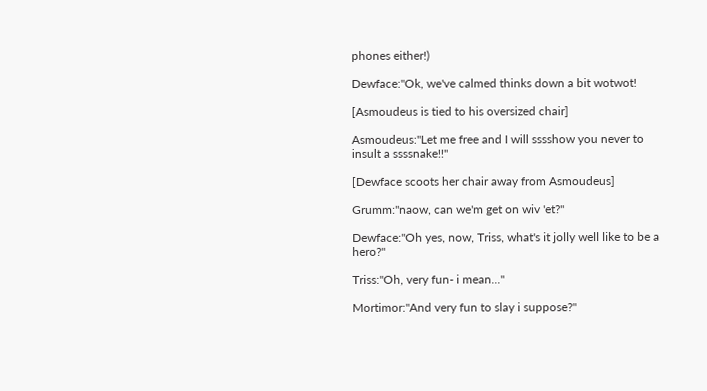phones either!)

Dewface:"Ok, we've calmed thinks down a bit wotwot!

[Asmoudeus is tied to his oversized chair]

Asmoudeus:"Let me free and I will sssshow you never to insult a ssssnake!!"

[Dewface scoots her chair away from Asmoudeus]

Grumm:"naow, can we'm get on wiv 'et?"

Dewface:"Oh yes, now, Triss, what's it jolly well like to be a hero?"

Triss:"Oh, very fun- i mean..."

Mortimor:"And very fun to slay i suppose?"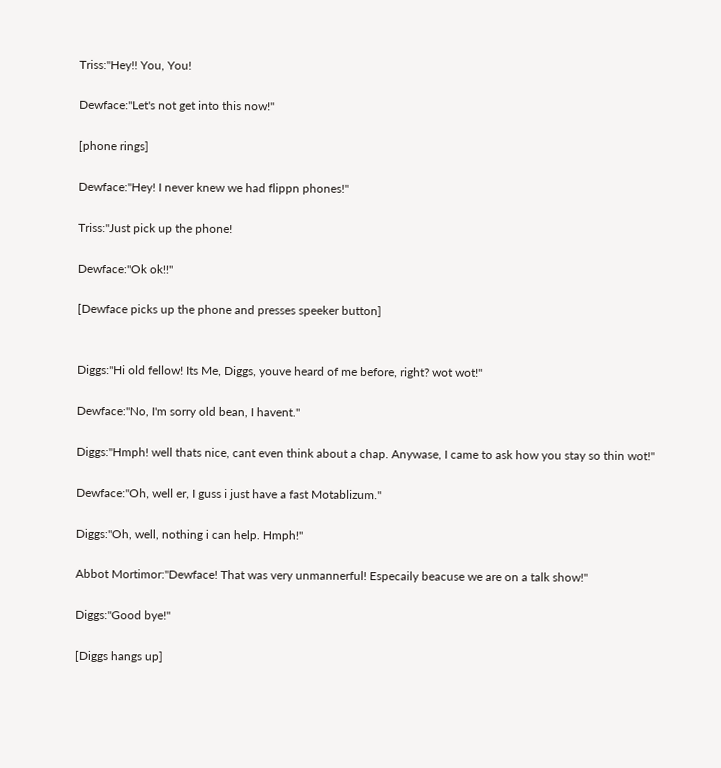Triss:"Hey!! You, You!

Dewface:"Let's not get into this now!"

[phone rings]

Dewface:"Hey! I never knew we had flippn phones!"

Triss:"Just pick up the phone!

Dewface:"Ok ok!!"

[Dewface picks up the phone and presses speeker button]


Diggs:"Hi old fellow! Its Me, Diggs, youve heard of me before, right? wot wot!"

Dewface:"No, I'm sorry old bean, I havent."

Diggs:"Hmph! well thats nice, cant even think about a chap. Anywase, I came to ask how you stay so thin wot!"

Dewface:"Oh, well er, I guss i just have a fast Motablizum."

Diggs:"Oh, well, nothing i can help. Hmph!"

Abbot Mortimor:"Dewface! That was very unmannerful! Especaily beacuse we are on a talk show!"

Diggs:"Good bye!"

[Diggs hangs up]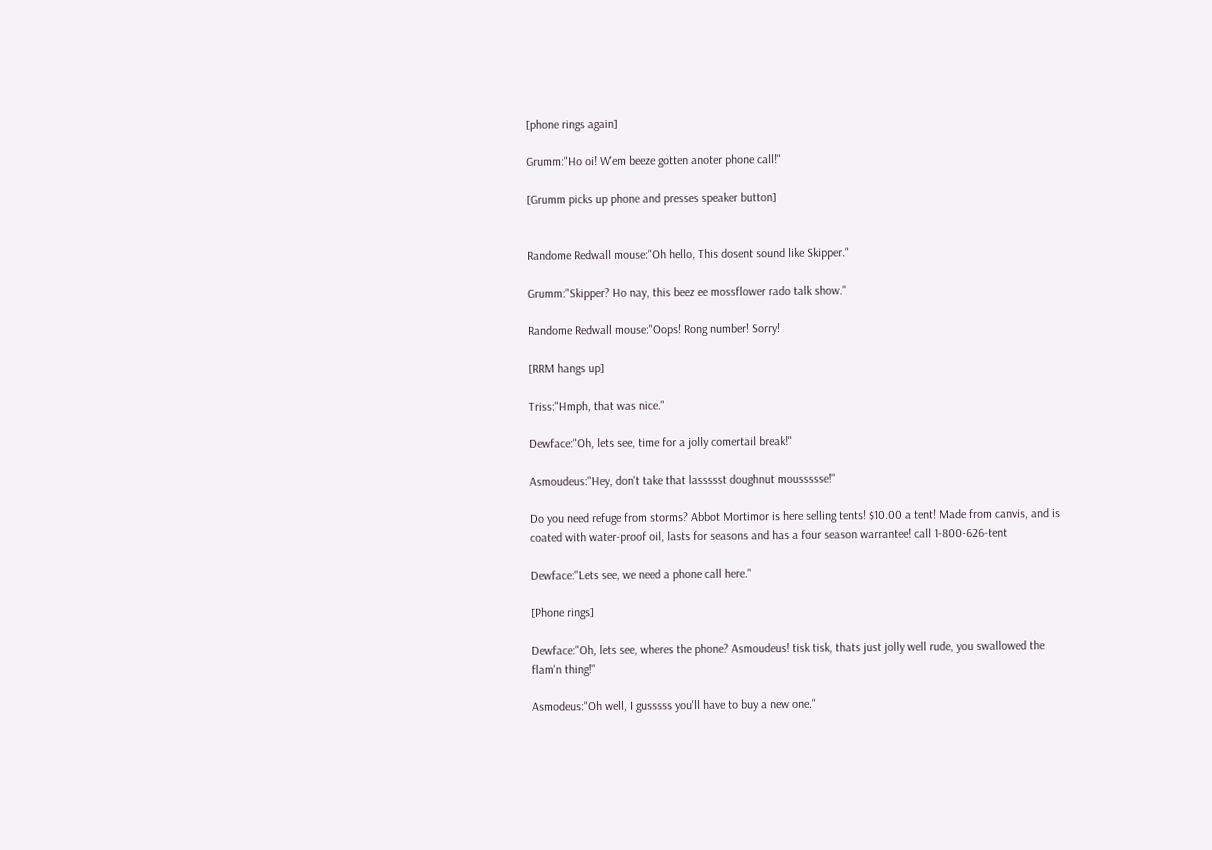[phone rings again]

Grumm:"Ho oi! W'em beeze gotten anoter phone call!"

[Grumm picks up phone and presses speaker button]


Randome Redwall mouse:"Oh hello, This dosent sound like Skipper."

Grumm:"Skipper? Ho nay, this beez ee mossflower rado talk show."

Randome Redwall mouse:"Oops! Rong number! Sorry!

[RRM hangs up]

Triss:"Hmph, that was nice."

Dewface:"Oh, lets see, time for a jolly comertail break!"

Asmoudeus:"Hey, don't take that lassssst doughnut moussssse!"

Do you need refuge from storms? Abbot Mortimor is here selling tents! $10.00 a tent! Made from canvis, and is coated with water-proof oil, lasts for seasons and has a four season warrantee! call 1-800-626-tent

Dewface:"Lets see, we need a phone call here."

[Phone rings]

Dewface:"Oh, lets see, wheres the phone? Asmoudeus! tisk tisk, thats just jolly well rude, you swallowed the flam'n thing!"

Asmodeus:"Oh well, I gusssss you'll have to buy a new one."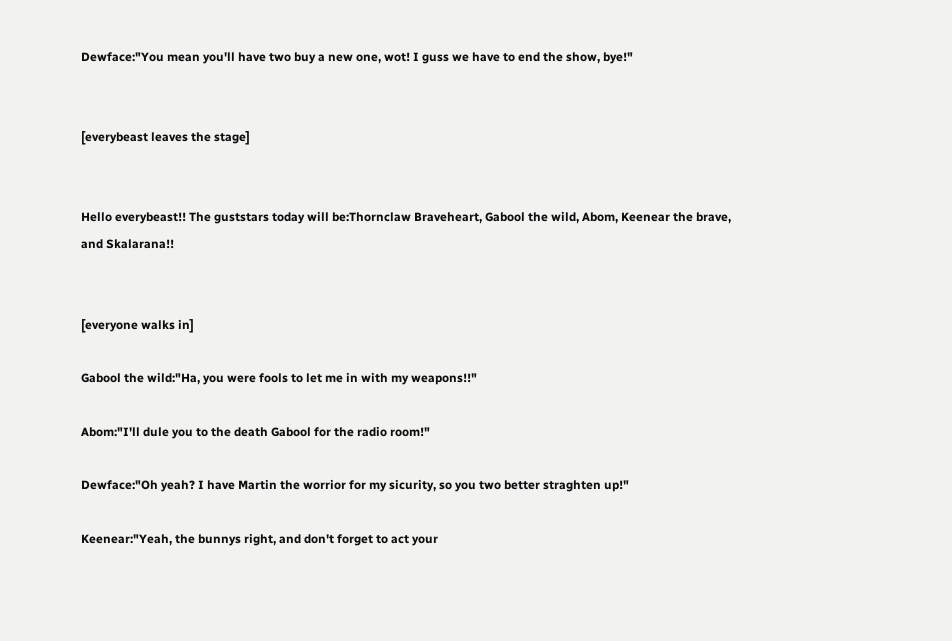Dewface:"You mean you'll have two buy a new one, wot! I guss we have to end the show, bye!"


[everybeast leaves the stage]


Hello everybeast!! The guststars today will be:Thornclaw Braveheart, Gabool the wild, Abom, Keenear the brave, and Skalarana!!


[everyone walks in]

Gabool the wild:"Ha, you were fools to let me in with my weapons!!"

Abom:"I'll dule you to the death Gabool for the radio room!"

Dewface:"Oh yeah? I have Martin the worrior for my sicurity, so you two better straghten up!"

Keenear:"Yeah, the bunnys right, and don't forget to act your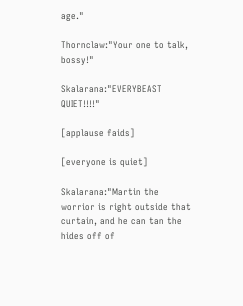age."

Thornclaw:"Your one to talk, bossy!"

Skalarana:"EVERYBEAST QUIET!!!!"

[applause faids]

[everyone is quiet]

Skalarana:"Martin the worrior is right outside that curtain, and he can tan the hides off of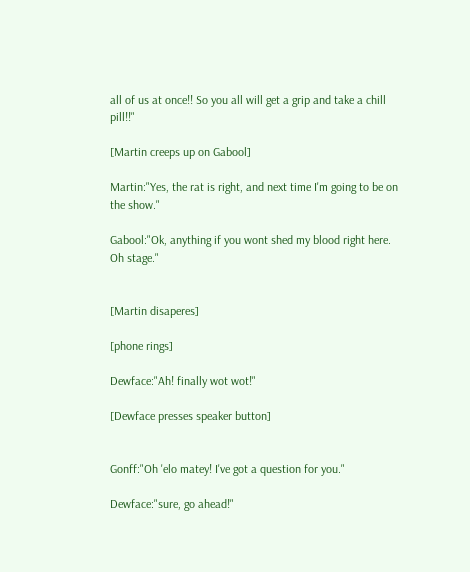all of us at once!! So you all will get a grip and take a chill pill!!"

[Martin creeps up on Gabool]

Martin:"Yes, the rat is right, and next time I'm going to be on the show."

Gabool:"Ok, anything if you wont shed my blood right here. Oh stage."


[Martin disaperes]

[phone rings]

Dewface:"Ah! finally wot wot!"

[Dewface presses speaker button]


Gonff:"Oh 'elo matey! I've got a question for you."

Dewface:"sure, go ahead!"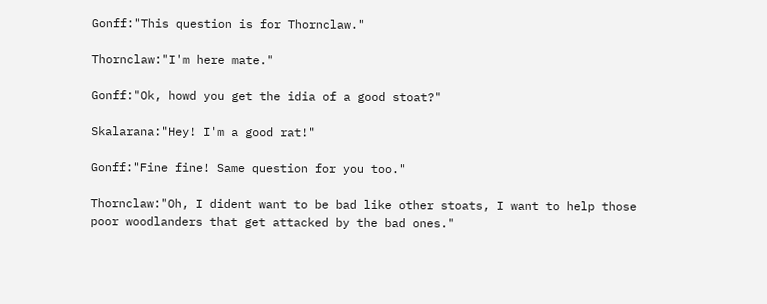Gonff:"This question is for Thornclaw."

Thornclaw:"I'm here mate."

Gonff:"Ok, howd you get the idia of a good stoat?"

Skalarana:"Hey! I'm a good rat!"

Gonff:"Fine fine! Same question for you too."

Thornclaw:"Oh, I dident want to be bad like other stoats, I want to help those poor woodlanders that get attacked by the bad ones."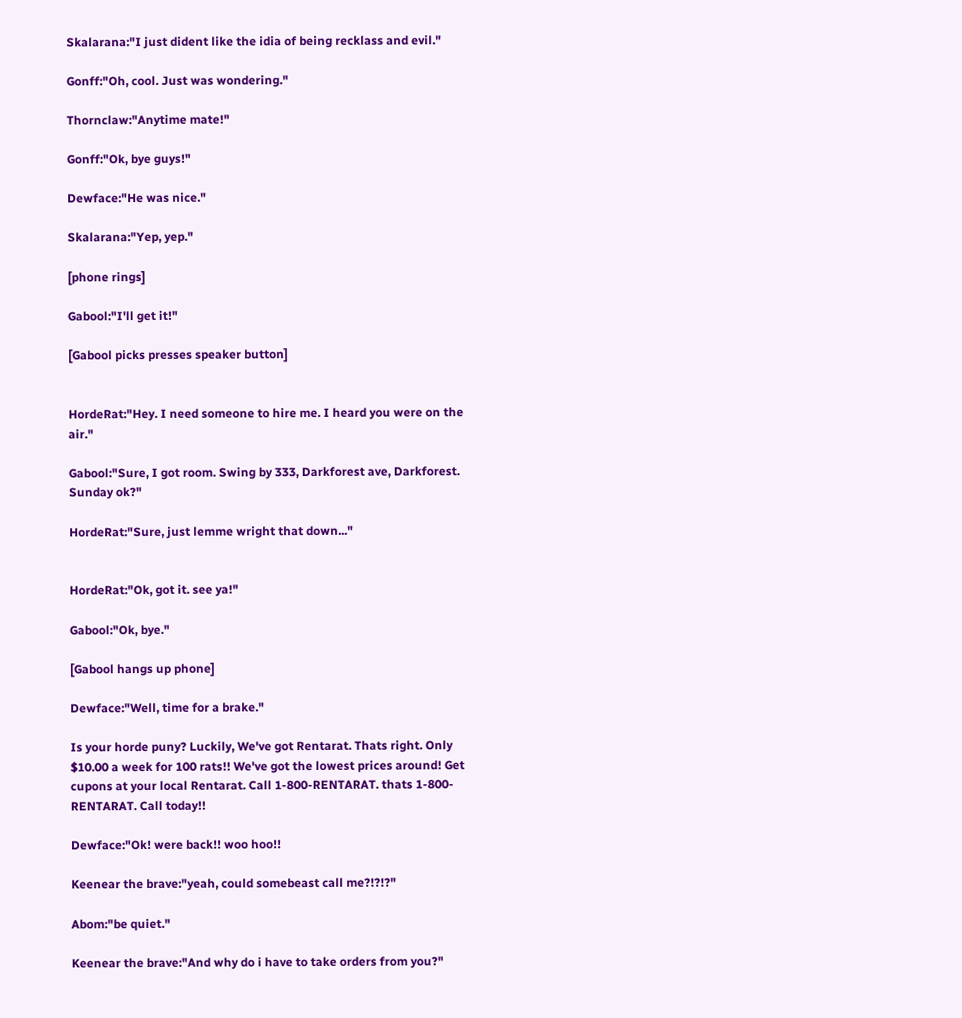Skalarana:"I just dident like the idia of being recklass and evil."

Gonff:"Oh, cool. Just was wondering."

Thornclaw:"Anytime mate!"

Gonff:"Ok, bye guys!"

Dewface:"He was nice."

Skalarana:"Yep, yep."

[phone rings]

Gabool:"I'll get it!"

[Gabool picks presses speaker button]


HordeRat:"Hey. I need someone to hire me. I heard you were on the air."

Gabool:"Sure, I got room. Swing by 333, Darkforest ave, Darkforest. Sunday ok?"

HordeRat:"Sure, just lemme wright that down..."


HordeRat:"Ok, got it. see ya!"

Gabool:"Ok, bye."

[Gabool hangs up phone]

Dewface:"Well, time for a brake."

Is your horde puny? Luckily, We've got Rentarat. Thats right. Only $10.00 a week for 100 rats!! We've got the lowest prices around! Get cupons at your local Rentarat. Call 1-800-RENTARAT. thats 1-800-RENTARAT. Call today!!

Dewface:"Ok! were back!! woo hoo!!

Keenear the brave:"yeah, could somebeast call me?!?!?"

Abom:"be quiet."

Keenear the brave:"And why do i have to take orders from you?"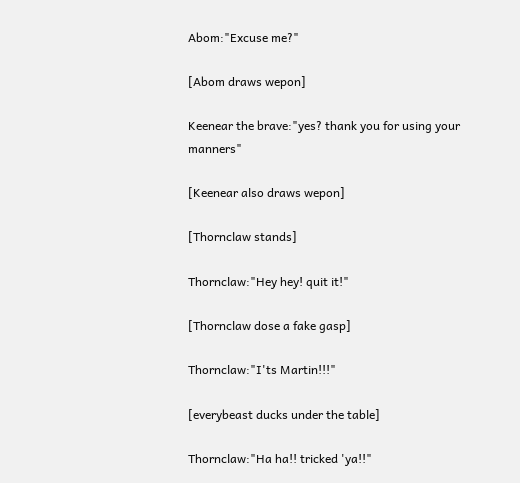Abom:"Excuse me?"

[Abom draws wepon]

Keenear the brave:"yes? thank you for using your manners"

[Keenear also draws wepon]

[Thornclaw stands]

Thornclaw:"Hey hey! quit it!"

[Thornclaw dose a fake gasp]

Thornclaw:"I'ts Martin!!!"

[everybeast ducks under the table]

Thornclaw:"Ha ha!! tricked 'ya!!"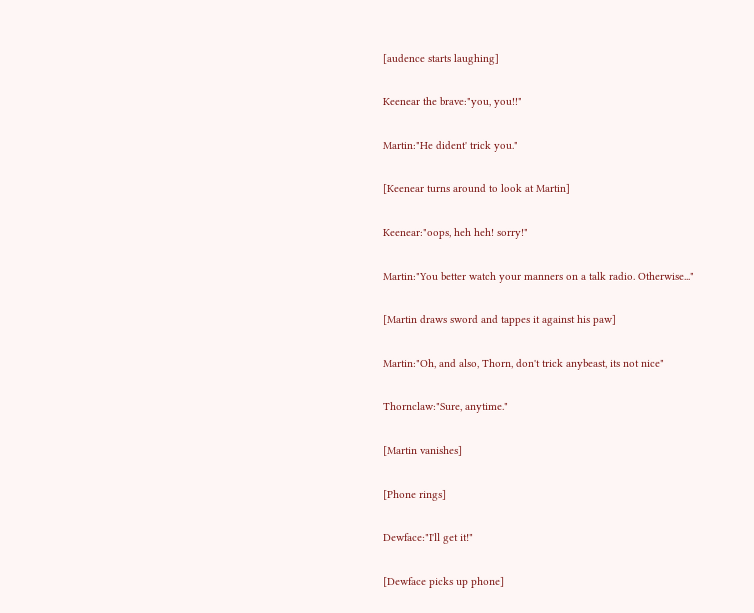[audence starts laughing]

Keenear the brave:"you, you!!"

Martin:"He dident' trick you."

[Keenear turns around to look at Martin]

Keenear:"oops, heh heh! sorry!"

Martin:"You better watch your manners on a talk radio. Otherwise..."

[Martin draws sword and tappes it against his paw]

Martin:"Oh, and also, Thorn, don't trick anybeast, its not nice"

Thornclaw:"Sure, anytime."

[Martin vanishes]

[Phone rings]

Dewface:"I'll get it!"

[Dewface picks up phone]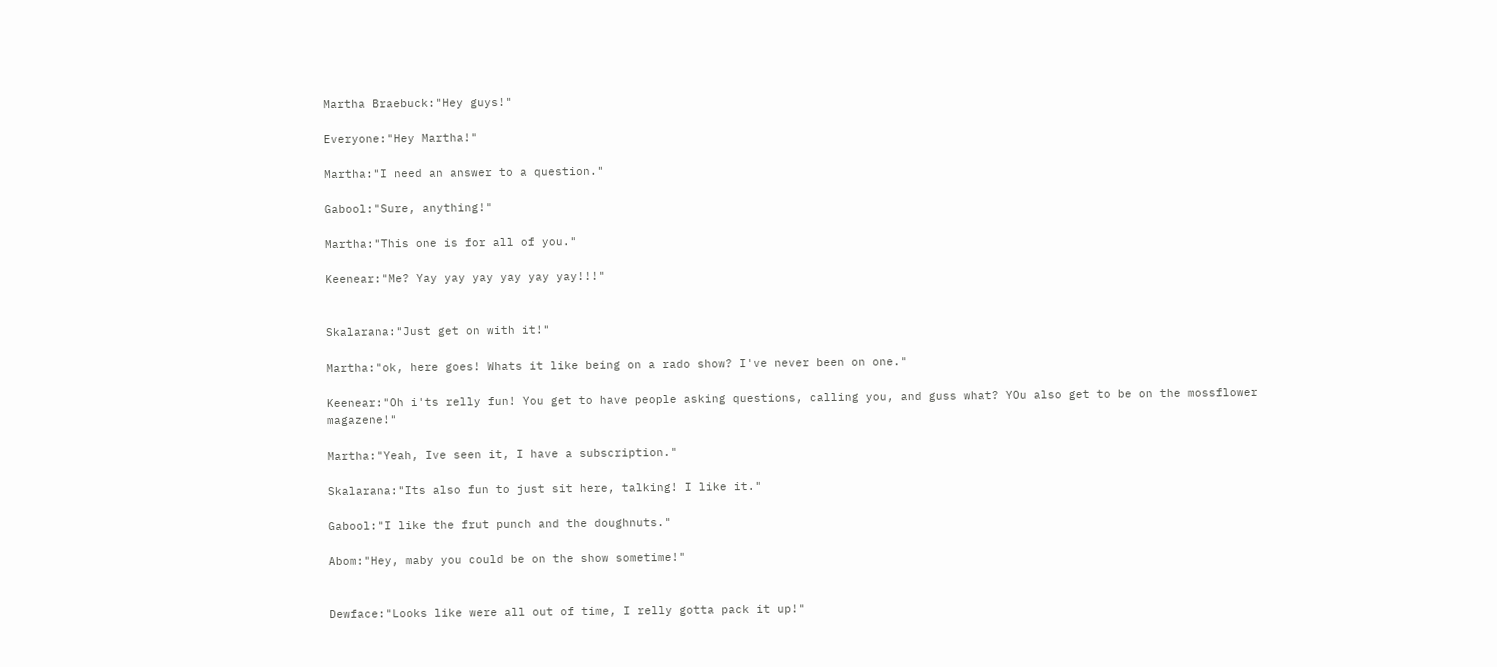Martha Braebuck:"Hey guys!"

Everyone:"Hey Martha!"

Martha:"I need an answer to a question."

Gabool:"Sure, anything!"

Martha:"This one is for all of you."

Keenear:"Me? Yay yay yay yay yay yay!!!"


Skalarana:"Just get on with it!"

Martha:"ok, here goes! Whats it like being on a rado show? I've never been on one."

Keenear:"Oh i'ts relly fun! You get to have people asking questions, calling you, and guss what? YOu also get to be on the mossflower magazene!"

Martha:"Yeah, Ive seen it, I have a subscription."

Skalarana:"Its also fun to just sit here, talking! I like it."

Gabool:"I like the frut punch and the doughnuts."

Abom:"Hey, maby you could be on the show sometime!"


Dewface:"Looks like were all out of time, I relly gotta pack it up!"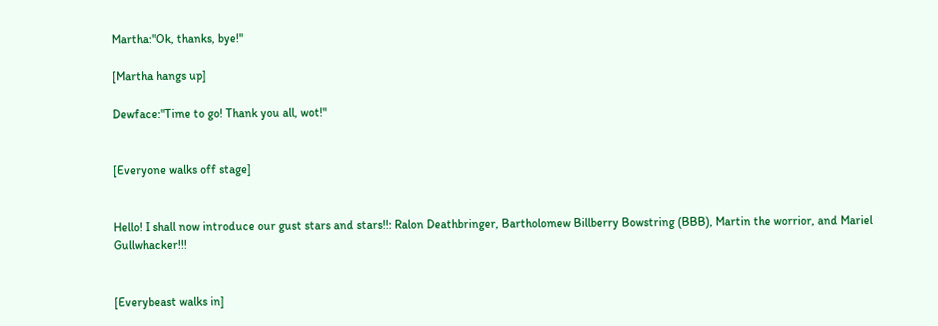Martha:"Ok, thanks, bye!"

[Martha hangs up]

Dewface:"Time to go! Thank you all, wot!"


[Everyone walks off stage]


Hello! I shall now introduce our gust stars and stars!!: Ralon Deathbringer, Bartholomew Billberry Bowstring (BBB), Martin the worrior, and Mariel Gullwhacker!!!


[Everybeast walks in]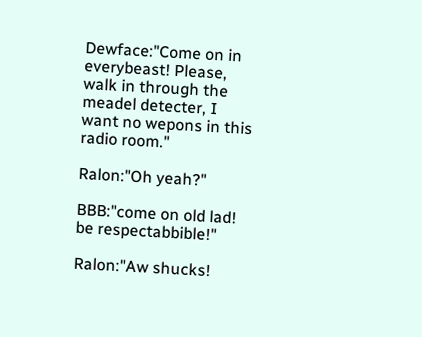Dewface:"Come on in everybeast! Please, walk in through the meadel detecter, I want no wepons in this radio room."

Ralon:"Oh yeah?"

BBB:"come on old lad! be respectabbible!"

Ralon:"Aw shucks!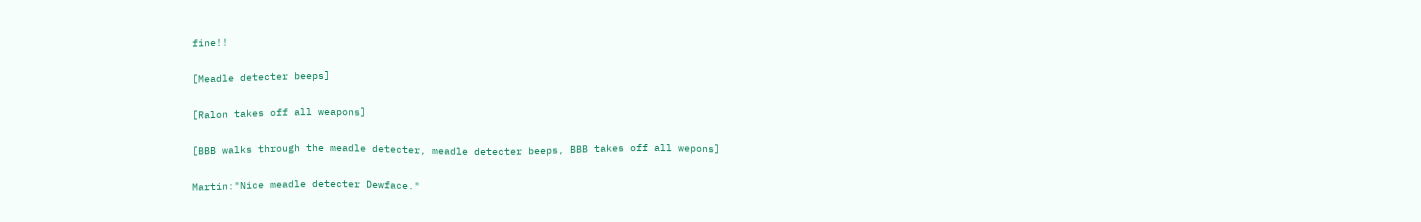fine!!

[Meadle detecter beeps]

[Ralon takes off all weapons]

[BBB walks through the meadle detecter, meadle detecter beeps, BBB takes off all wepons]

Martin:"Nice meadle detecter Dewface."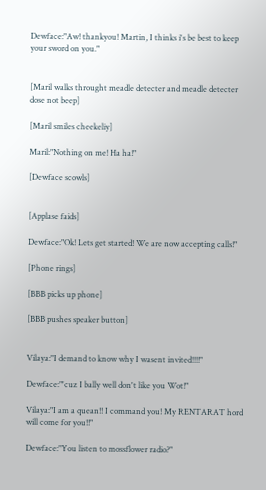Dewface:"Aw! thankyou! Martin, I thinks i's be best to keep your sword on you."


[Maril walks throught meadle detecter and meadle detecter dose not beep]

[Maril smiles cheekeliy]

Maril:"Nothing on me! Ha ha!"

[Dewface scowls]


[Applase faids]

Dewface:"Ok! Lets get started! We are now accepting calls!"

[Phone rings]

[BBB picks up phone]

[BBB pushes speaker button]


Vilaya:"I demand to know why I wasent invited!!!!"

Dewface:"'cuz I bally well don't like you Wot!"

Vilaya:"I am a quean!! I command you! My RENTARAT hord will come for you!!"

Dewface:"You listen to mossflower radio?"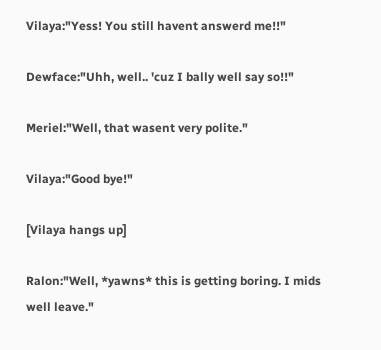Vilaya:"Yess! You still havent answerd me!!"

Dewface:"Uhh, well.. 'cuz I bally well say so!!"

Meriel:"Well, that wasent very polite."

Vilaya:"Good bye!"

[Vilaya hangs up]

Ralon:"Well, *yawns* this is getting boring. I mids well leave."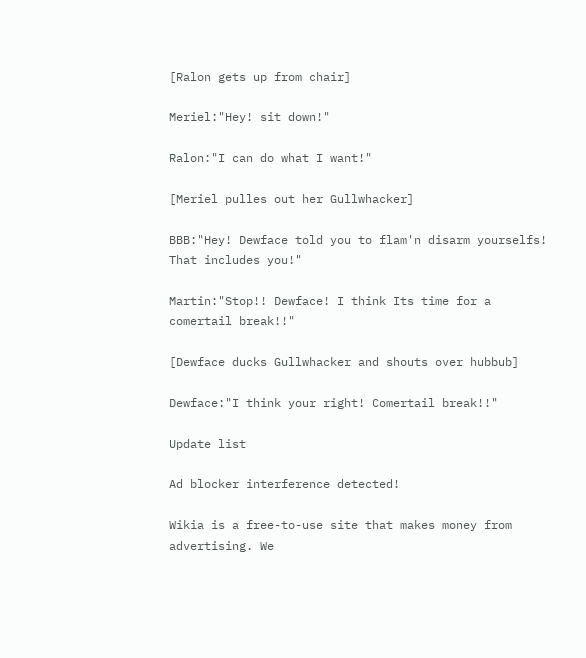[Ralon gets up from chair]

Meriel:"Hey! sit down!"

Ralon:"I can do what I want!"

[Meriel pulles out her Gullwhacker]

BBB:"Hey! Dewface told you to flam'n disarm yourselfs! That includes you!"

Martin:"Stop!! Dewface! I think Its time for a comertail break!!"

[Dewface ducks Gullwhacker and shouts over hubbub]

Dewface:"I think your right! Comertail break!!"

Update list

Ad blocker interference detected!

Wikia is a free-to-use site that makes money from advertising. We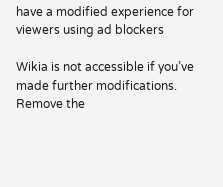have a modified experience for viewers using ad blockers

Wikia is not accessible if you’ve made further modifications. Remove the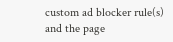custom ad blocker rule(s) and the page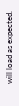will load as expected.